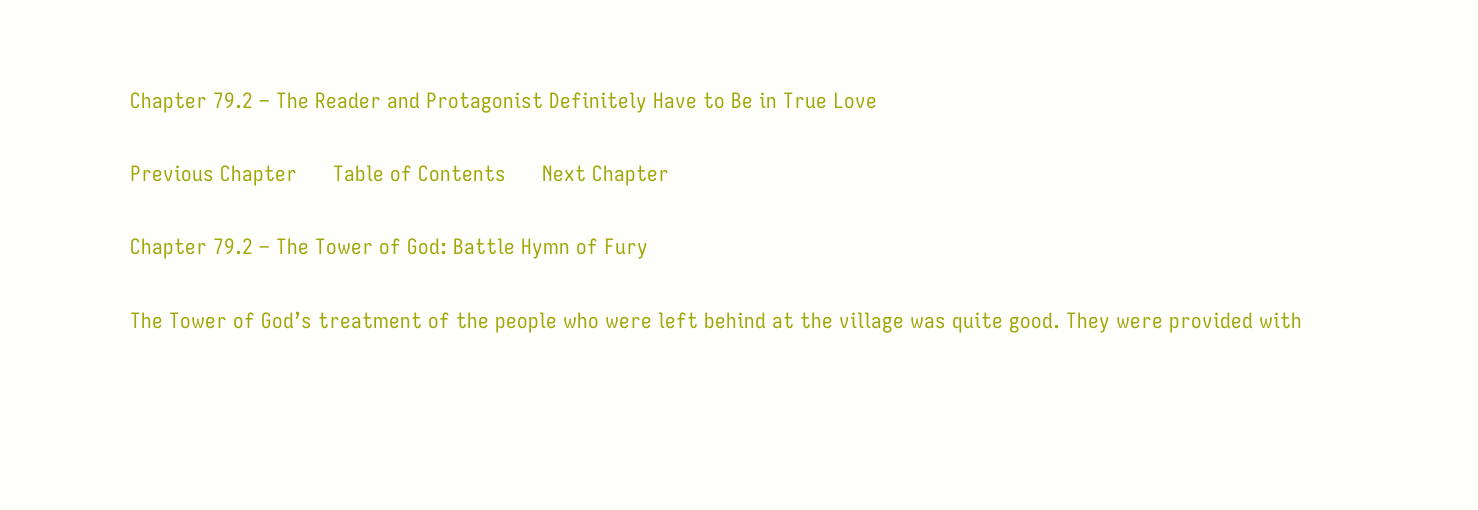Chapter 79.2 – The Reader and Protagonist Definitely Have to Be in True Love

Previous Chapter      Table of Contents      Next Chapter

Chapter 79.2 – The Tower of God: Battle Hymn of Fury

The Tower of God’s treatment of the people who were left behind at the village was quite good. They were provided with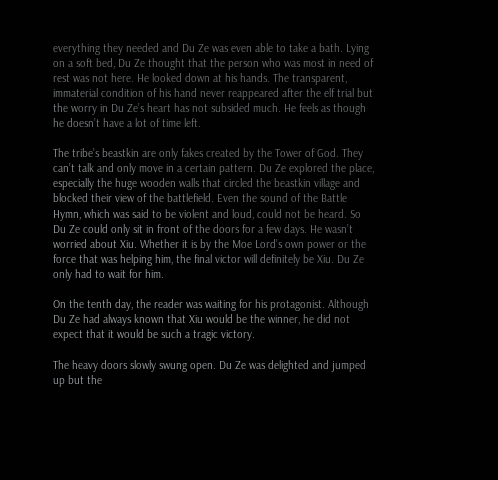everything they needed and Du Ze was even able to take a bath. Lying on a soft bed, Du Ze thought that the person who was most in need of rest was not here. He looked down at his hands. The transparent, immaterial condition of his hand never reappeared after the elf trial but the worry in Du Ze’s heart has not subsided much. He feels as though he doesn’t have a lot of time left.

The tribe’s beastkin are only fakes created by the Tower of God. They can’t talk and only move in a certain pattern. Du Ze explored the place, especially the huge wooden walls that circled the beastkin village and blocked their view of the battlefield. Even the sound of the Battle Hymn, which was said to be violent and loud, could not be heard. So Du Ze could only sit in front of the doors for a few days. He wasn’t worried about Xiu. Whether it is by the Moe Lord’s own power or the force that was helping him, the final victor will definitely be Xiu. Du Ze only had to wait for him.

On the tenth day, the reader was waiting for his protagonist. Although Du Ze had always known that Xiu would be the winner, he did not expect that it would be such a tragic victory.

The heavy doors slowly swung open. Du Ze was delighted and jumped up but the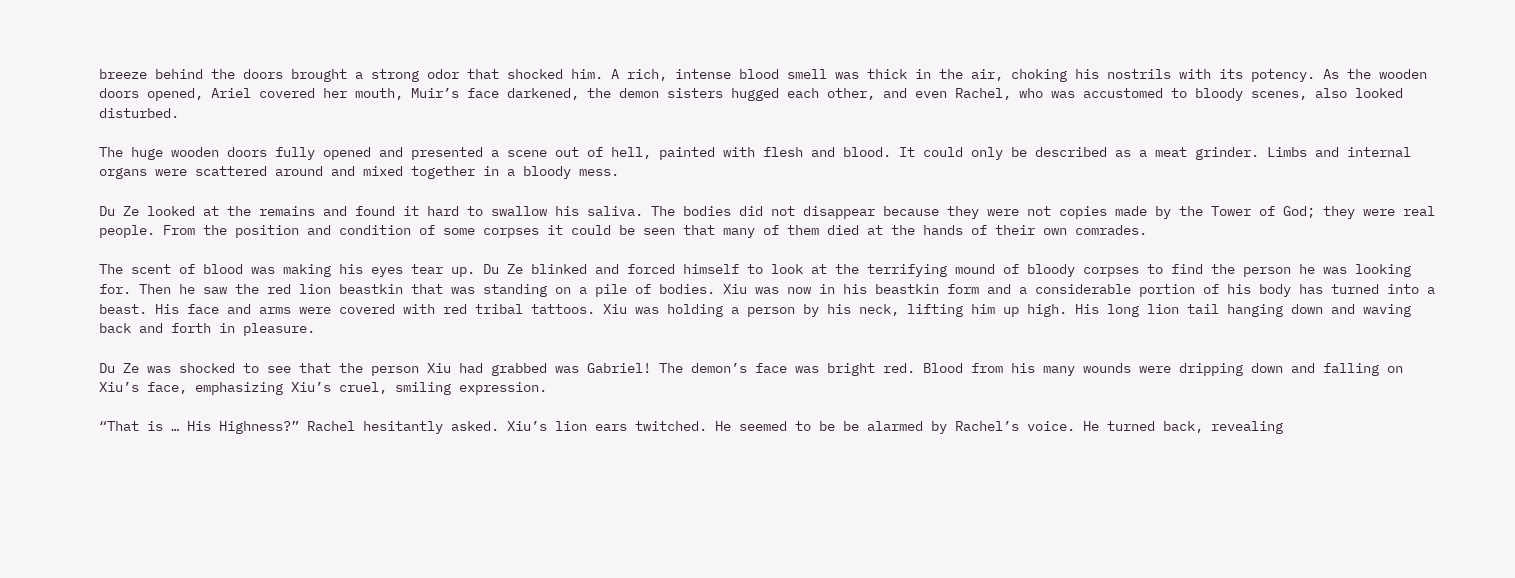breeze behind the doors brought a strong odor that shocked him. A rich, intense blood smell was thick in the air, choking his nostrils with its potency. As the wooden doors opened, Ariel covered her mouth, Muir’s face darkened, the demon sisters hugged each other, and even Rachel, who was accustomed to bloody scenes, also looked disturbed.

The huge wooden doors fully opened and presented a scene out of hell, painted with flesh and blood. It could only be described as a meat grinder. Limbs and internal organs were scattered around and mixed together in a bloody mess.

Du Ze looked at the remains and found it hard to swallow his saliva. The bodies did not disappear because they were not copies made by the Tower of God; they were real people. From the position and condition of some corpses it could be seen that many of them died at the hands of their own comrades.

The scent of blood was making his eyes tear up. Du Ze blinked and forced himself to look at the terrifying mound of bloody corpses to find the person he was looking for. Then he saw the red lion beastkin that was standing on a pile of bodies. Xiu was now in his beastkin form and a considerable portion of his body has turned into a beast. His face and arms were covered with red tribal tattoos. Xiu was holding a person by his neck, lifting him up high. His long lion tail hanging down and waving back and forth in pleasure.

Du Ze was shocked to see that the person Xiu had grabbed was Gabriel! The demon’s face was bright red. Blood from his many wounds were dripping down and falling on Xiu’s face, emphasizing Xiu’s cruel, smiling expression.

“That is … His Highness?” Rachel hesitantly asked. Xiu’s lion ears twitched. He seemed to be be alarmed by Rachel’s voice. He turned back, revealing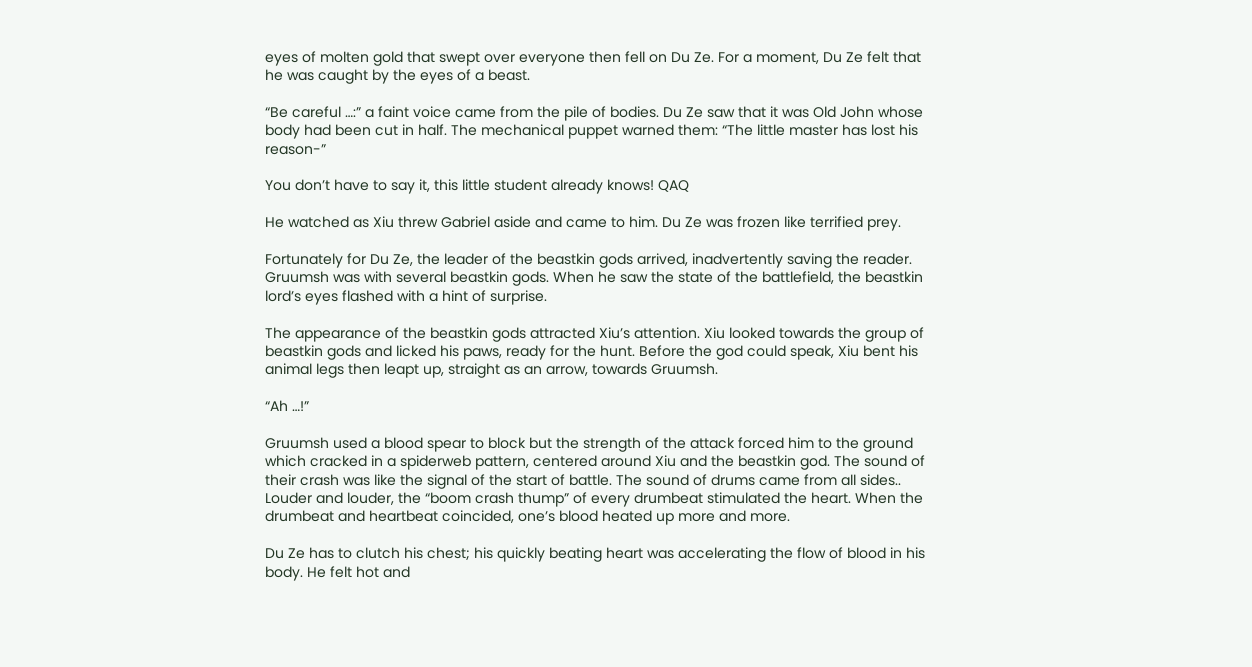eyes of molten gold that swept over everyone then fell on Du Ze. For a moment, Du Ze felt that he was caught by the eyes of a beast.

“Be careful …:” a faint voice came from the pile of bodies. Du Ze saw that it was Old John whose body had been cut in half. The mechanical puppet warned them: “The little master has lost his reason-”

You don’t have to say it, this little student already knows! QAQ

He watched as Xiu threw Gabriel aside and came to him. Du Ze was frozen like terrified prey.

Fortunately for Du Ze, the leader of the beastkin gods arrived, inadvertently saving the reader. Gruumsh was with several beastkin gods. When he saw the state of the battlefield, the beastkin lord’s eyes flashed with a hint of surprise.

The appearance of the beastkin gods attracted Xiu’s attention. Xiu looked towards the group of beastkin gods and licked his paws, ready for the hunt. Before the god could speak, Xiu bent his animal legs then leapt up, straight as an arrow, towards Gruumsh.

“Ah …!”

Gruumsh used a blood spear to block but the strength of the attack forced him to the ground which cracked in a spiderweb pattern, centered around Xiu and the beastkin god. The sound of their crash was like the signal of the start of battle. The sound of drums came from all sides.. Louder and louder, the “boom crash thump” of every drumbeat stimulated the heart. When the drumbeat and heartbeat coincided, one’s blood heated up more and more.

Du Ze has to clutch his chest; his quickly beating heart was accelerating the flow of blood in his body. He felt hot and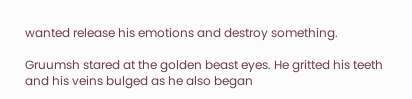wanted release his emotions and destroy something.

Gruumsh stared at the golden beast eyes. He gritted his teeth and his veins bulged as he also began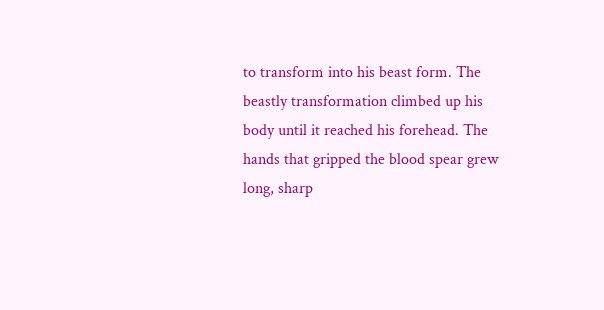to transform into his beast form. The beastly transformation climbed up his body until it reached his forehead. The hands that gripped the blood spear grew long, sharp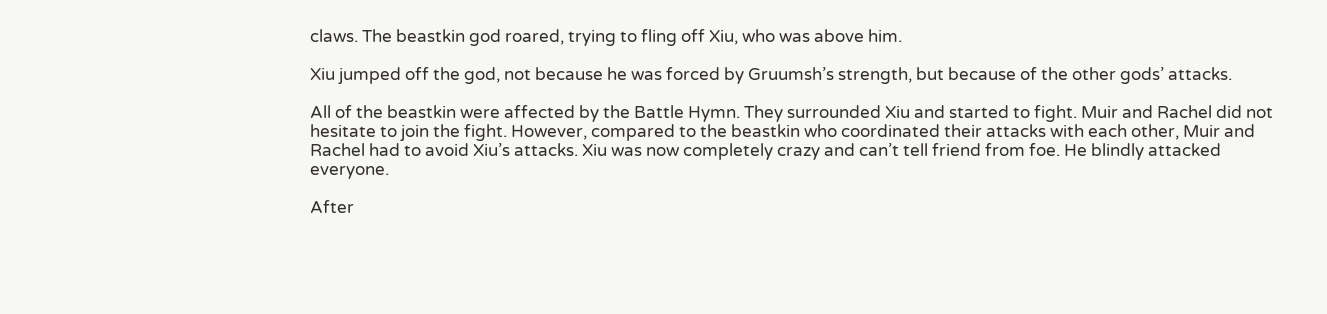claws. The beastkin god roared, trying to fling off Xiu, who was above him.

Xiu jumped off the god, not because he was forced by Gruumsh’s strength, but because of the other gods’ attacks.

All of the beastkin were affected by the Battle Hymn. They surrounded Xiu and started to fight. Muir and Rachel did not hesitate to join the fight. However, compared to the beastkin who coordinated their attacks with each other, Muir and Rachel had to avoid Xiu’s attacks. Xiu was now completely crazy and can’t tell friend from foe. He blindly attacked everyone.

After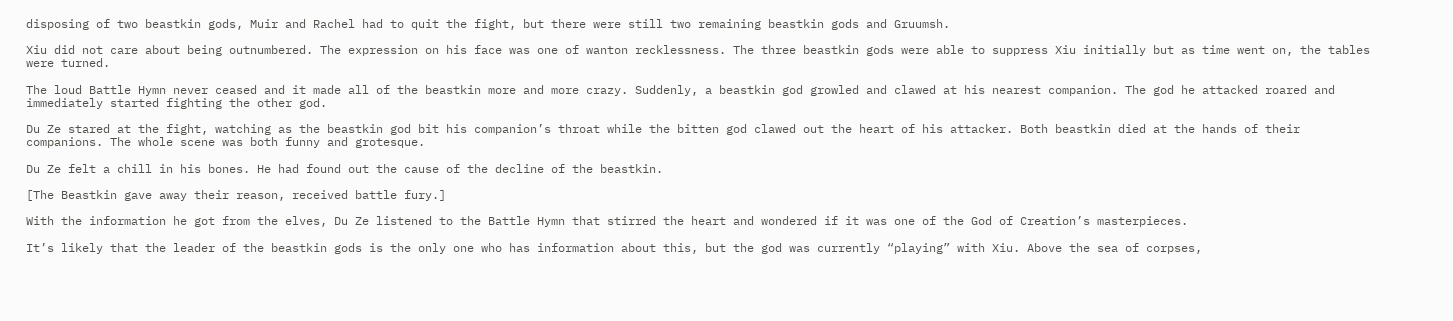disposing of two beastkin gods, Muir and Rachel had to quit the fight, but there were still two remaining beastkin gods and Gruumsh.

Xiu did not care about being outnumbered. The expression on his face was one of wanton recklessness. The three beastkin gods were able to suppress Xiu initially but as time went on, the tables were turned.

The loud Battle Hymn never ceased and it made all of the beastkin more and more crazy. Suddenly, a beastkin god growled and clawed at his nearest companion. The god he attacked roared and immediately started fighting the other god.

Du Ze stared at the fight, watching as the beastkin god bit his companion’s throat while the bitten god clawed out the heart of his attacker. Both beastkin died at the hands of their companions. The whole scene was both funny and grotesque.

Du Ze felt a chill in his bones. He had found out the cause of the decline of the beastkin.

[The Beastkin gave away their reason, received battle fury.]

With the information he got from the elves, Du Ze listened to the Battle Hymn that stirred the heart and wondered if it was one of the God of Creation’s masterpieces.

It’s likely that the leader of the beastkin gods is the only one who has information about this, but the god was currently “playing” with Xiu. Above the sea of corpses,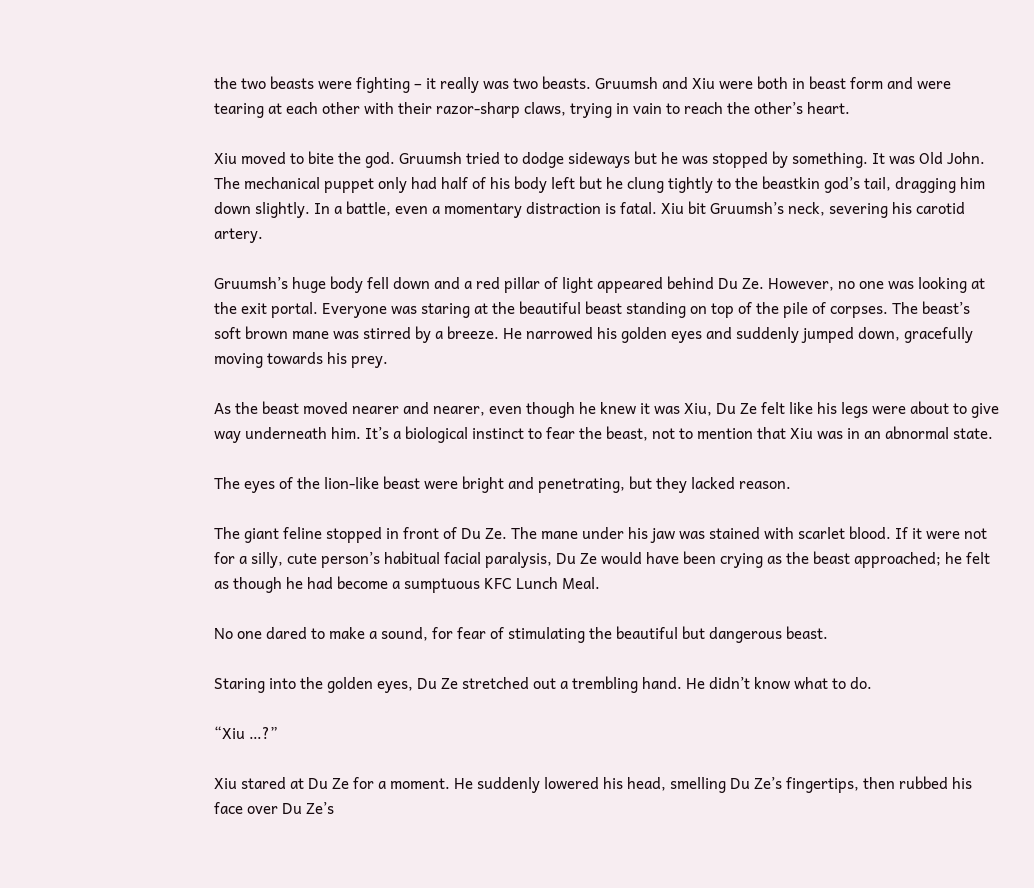the two beasts were fighting – it really was two beasts. Gruumsh and Xiu were both in beast form and were tearing at each other with their razor-sharp claws, trying in vain to reach the other’s heart.

Xiu moved to bite the god. Gruumsh tried to dodge sideways but he was stopped by something. It was Old John. The mechanical puppet only had half of his body left but he clung tightly to the beastkin god’s tail, dragging him down slightly. In a battle, even a momentary distraction is fatal. Xiu bit Gruumsh’s neck, severing his carotid artery.

Gruumsh’s huge body fell down and a red pillar of light appeared behind Du Ze. However, no one was looking at the exit portal. Everyone was staring at the beautiful beast standing on top of the pile of corpses. The beast’s soft brown mane was stirred by a breeze. He narrowed his golden eyes and suddenly jumped down, gracefully moving towards his prey.

As the beast moved nearer and nearer, even though he knew it was Xiu, Du Ze felt like his legs were about to give way underneath him. It’s a biological instinct to fear the beast, not to mention that Xiu was in an abnormal state.

The eyes of the lion-like beast were bright and penetrating, but they lacked reason.

The giant feline stopped in front of Du Ze. The mane under his jaw was stained with scarlet blood. If it were not for a silly, cute person’s habitual facial paralysis, Du Ze would have been crying as the beast approached; he felt as though he had become a sumptuous KFC Lunch Meal.

No one dared to make a sound, for fear of stimulating the beautiful but dangerous beast.

Staring into the golden eyes, Du Ze stretched out a trembling hand. He didn’t know what to do.

“Xiu …?”

Xiu stared at Du Ze for a moment. He suddenly lowered his head, smelling Du Ze’s fingertips, then rubbed his face over Du Ze’s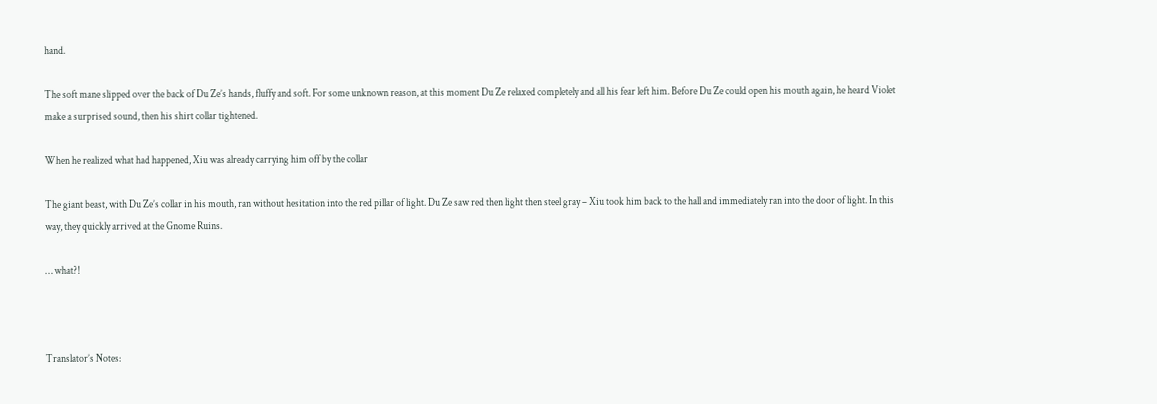hand.

The soft mane slipped over the back of Du Ze’s hands, fluffy and soft. For some unknown reason, at this moment Du Ze relaxed completely and all his fear left him. Before Du Ze could open his mouth again, he heard Violet make a surprised sound, then his shirt collar tightened.

When he realized what had happened, Xiu was already carrying him off by the collar

The giant beast, with Du Ze’s collar in his mouth, ran without hesitation into the red pillar of light. Du Ze saw red then light then steel gray – Xiu took him back to the hall and immediately ran into the door of light. In this way, they quickly arrived at the Gnome Ruins.

… what?!



Translator’s Notes: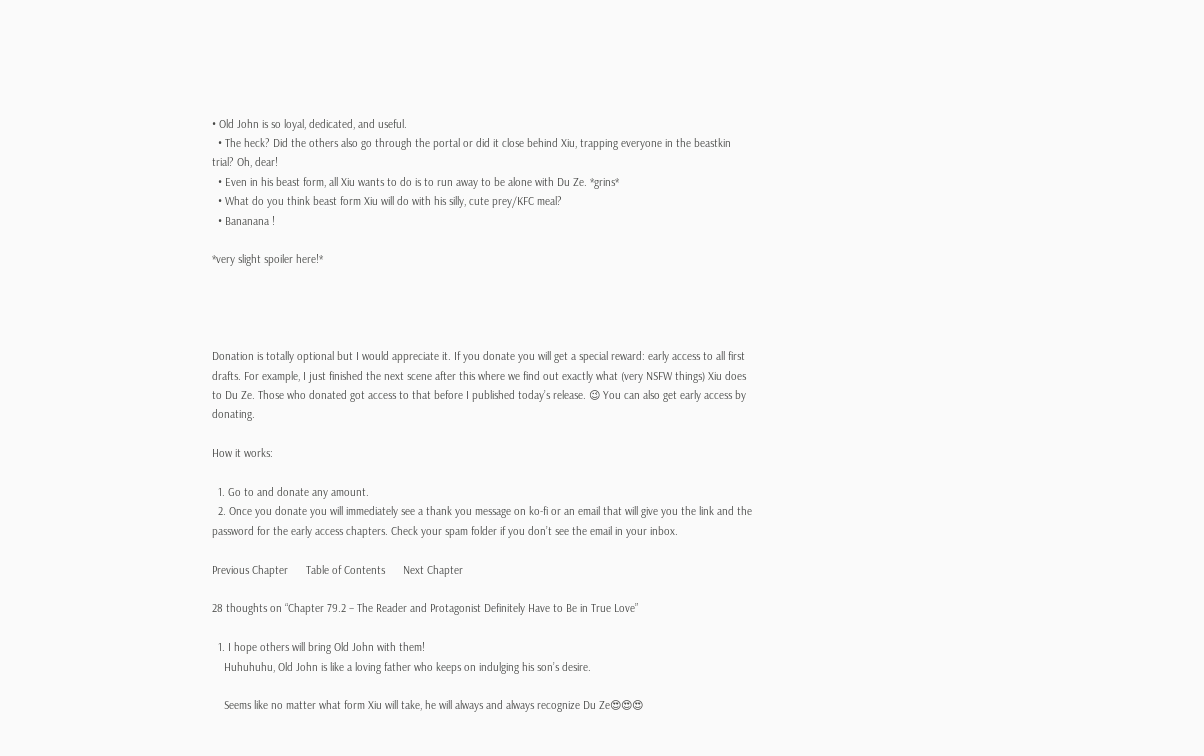• Old John is so loyal, dedicated, and useful.
  • The heck? Did the others also go through the portal or did it close behind Xiu, trapping everyone in the beastkin trial? Oh, dear!
  • Even in his beast form, all Xiu wants to do is to run away to be alone with Du Ze. *grins*
  • What do you think beast form Xiu will do with his silly, cute prey/KFC meal?
  • Bananana !

*very slight spoiler here!*




Donation is totally optional but I would appreciate it. If you donate you will get a special reward: early access to all first drafts. For example, I just finished the next scene after this where we find out exactly what (very NSFW things) Xiu does to Du Ze. Those who donated got access to that before I published today’s release. 😉 You can also get early access by donating.

How it works:

  1. Go to and donate any amount.
  2. Once you donate you will immediately see a thank you message on ko-fi or an email that will give you the link and the password for the early access chapters. Check your spam folder if you don’t see the email in your inbox.

Previous Chapter      Table of Contents      Next Chapter

28 thoughts on “Chapter 79.2 – The Reader and Protagonist Definitely Have to Be in True Love”

  1. I hope others will bring Old John with them!
    Huhuhuhu, Old John is like a loving father who keeps on indulging his son’s desire.

    Seems like no matter what form Xiu will take, he will always and always recognize Du Ze😍😍😍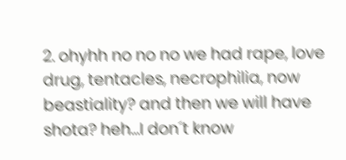2. ohyhh no no no we had rape, love drug, tentacles, necrophilia, now beastiality? and then we will have shota? heh…I don´t know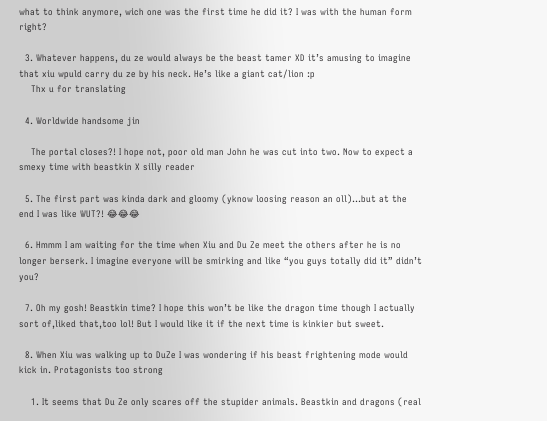what to think anymore, wich one was the first time he did it? I was with the human form right?

  3. Whatever happens, du ze would always be the beast tamer XD it’s amusing to imagine that xiu wpuld carry du ze by his neck. He’s like a giant cat/lion :p
    Thx u for translating

  4. Worldwide handsome jin

    The portal closes?! I hope not, poor old man John he was cut into two. Now to expect a smexy time with beastkin X silly reader

  5. The first part was kinda dark and gloomy (yknow loosing reason an oll)…but at the end I was like WUT?! 😂😂😂

  6. Hmmm I am waiting for the time when Xiu and Du Ze meet the others after he is no longer berserk. I imagine everyone will be smirking and like “you guys totally did it” didn’t you?

  7. Oh my gosh! Beastkin time? I hope this won’t be like the dragon time though I actually sort of,liked that,too lol! But I would like it if the next time is kinkier but sweet.

  8. When Xiu was walking up to DuZe I was wondering if his beast frightening mode would kick in. Protagonists too strong

    1. It seems that Du Ze only scares off the stupider animals. Beastkin and dragons (real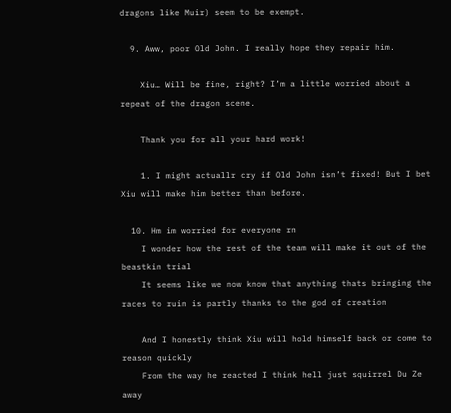dragons like Muir) seem to be exempt.

  9. Aww, poor Old John. I really hope they repair him.

    Xiu… Will be fine, right? I’m a little worried about a repeat of the dragon scene.

    Thank you for all your hard work!

    1. I might actuallr cry if Old John isn’t fixed! But I bet Xiu will make him better than before.

  10. Hm im worried for everyone rn
    I wonder how the rest of the team will make it out of the beastkin trial
    It seems like we now know that anything thats bringing the races to ruin is partly thanks to the god of creation

    And I honestly think Xiu will hold himself back or come to reason quickly
    From the way he reacted I think hell just squirrel Du Ze away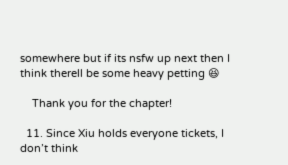somewhere but if its nsfw up next then I think therell be some heavy petting 😆

    Thank you for the chapter!

  11. Since Xiu holds everyone tickets, I don’t think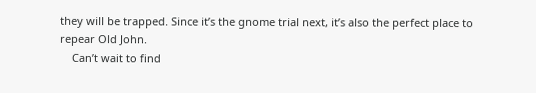they will be trapped. Since it’s the gnome trial next, it’s also the perfect place to repear Old John.
    Can’t wait to find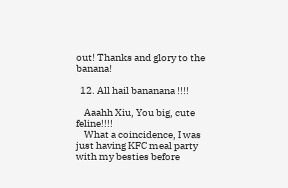out! Thanks and glory to the banana!

  12. All hail bananana !!!!

    Aaahh Xiu, You big, cute feline!!!!
    What a coincidence, I was just having KFC meal party with my besties before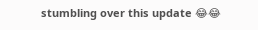stumbling over this update 😂😂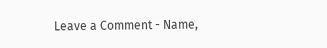Leave a Comment - Name,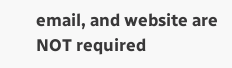email, and website are NOT required